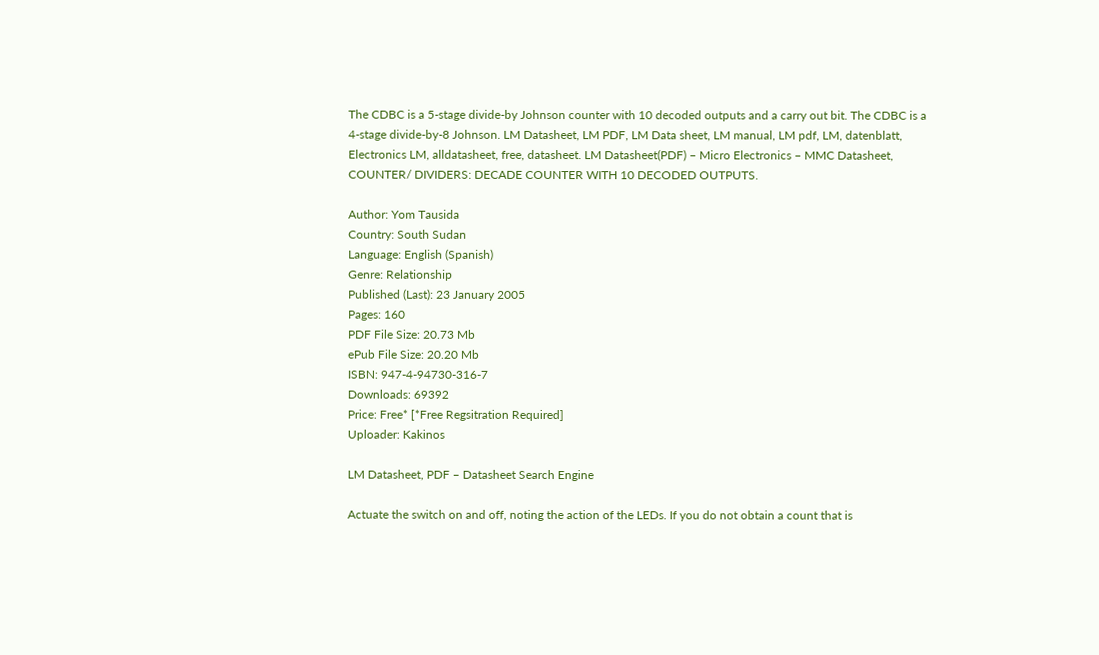The CDBC is a 5-stage divide-by Johnson counter with 10 decoded outputs and a carry out bit. The CDBC is a 4-stage divide-by-8 Johnson. LM Datasheet, LM PDF, LM Data sheet, LM manual, LM pdf, LM, datenblatt, Electronics LM, alldatasheet, free, datasheet. LM Datasheet(PDF) – Micro Electronics – MMC Datasheet, COUNTER/ DIVIDERS: DECADE COUNTER WITH 10 DECODED OUTPUTS.

Author: Yom Tausida
Country: South Sudan
Language: English (Spanish)
Genre: Relationship
Published (Last): 23 January 2005
Pages: 160
PDF File Size: 20.73 Mb
ePub File Size: 20.20 Mb
ISBN: 947-4-94730-316-7
Downloads: 69392
Price: Free* [*Free Regsitration Required]
Uploader: Kakinos

LM Datasheet, PDF – Datasheet Search Engine

Actuate the switch on and off, noting the action of the LEDs. If you do not obtain a count that is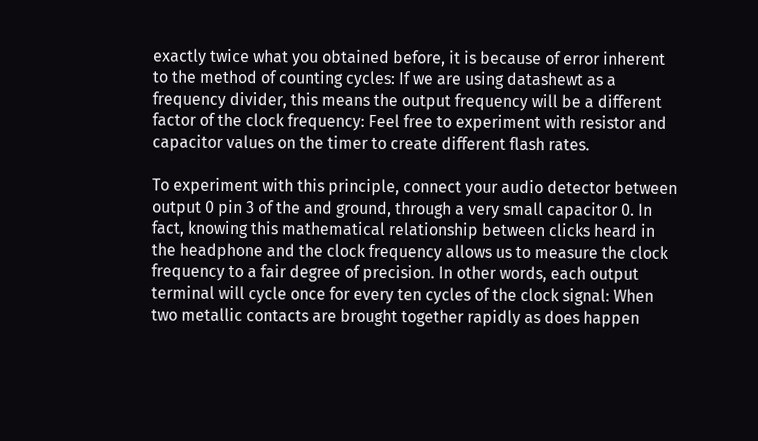exactly twice what you obtained before, it is because of error inherent to the method of counting cycles: If we are using datashewt as a frequency divider, this means the output frequency will be a different factor of the clock frequency: Feel free to experiment with resistor and capacitor values on the timer to create different flash rates.

To experiment with this principle, connect your audio detector between output 0 pin 3 of the and ground, through a very small capacitor 0. In fact, knowing this mathematical relationship between clicks heard in the headphone and the clock frequency allows us to measure the clock frequency to a fair degree of precision. In other words, each output terminal will cycle once for every ten cycles of the clock signal: When two metallic contacts are brought together rapidly as does happen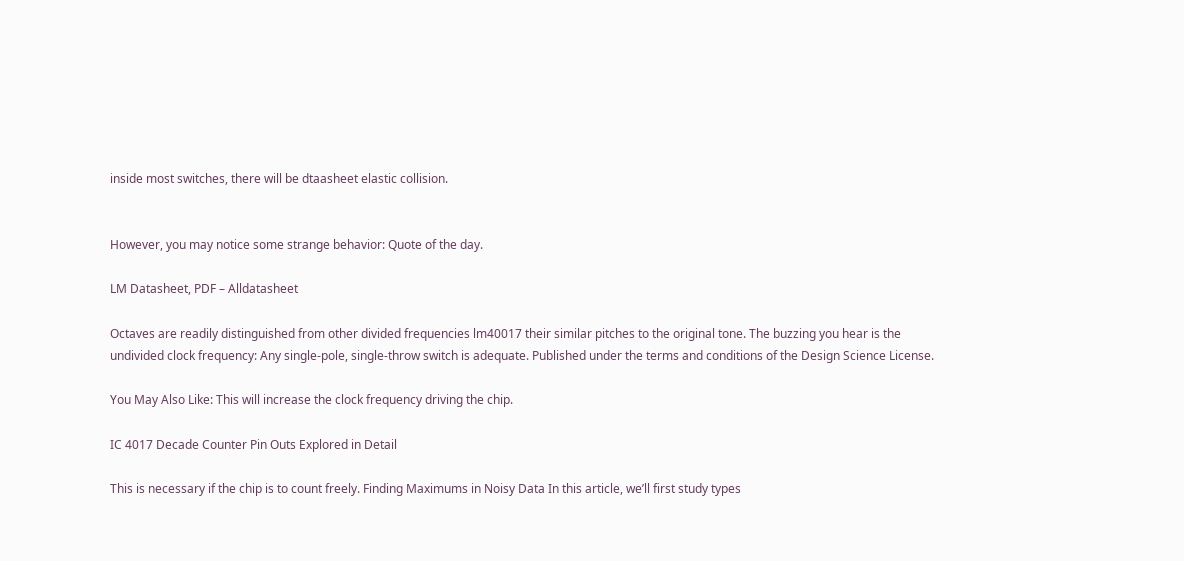inside most switches, there will be dtaasheet elastic collision.


However, you may notice some strange behavior: Quote of the day.

LM Datasheet, PDF – Alldatasheet

Octaves are readily distinguished from other divided frequencies lm40017 their similar pitches to the original tone. The buzzing you hear is the undivided clock frequency: Any single-pole, single-throw switch is adequate. Published under the terms and conditions of the Design Science License.

You May Also Like: This will increase the clock frequency driving the chip.

IC 4017 Decade Counter Pin Outs Explored in Detail

This is necessary if the chip is to count freely. Finding Maximums in Noisy Data In this article, we’ll first study types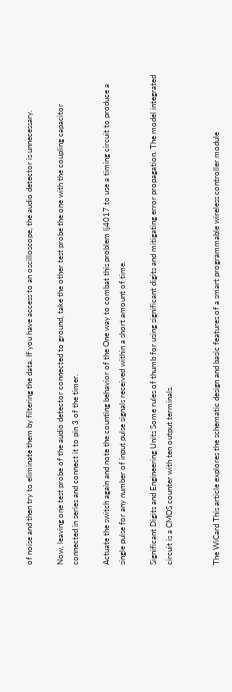of noise and then try to eliminate them by filtering the data. If you have access to an oscilloscope, the audio detector is unnecessary.

Now, leaving one test probe of the audio detector connected to ground, take the other test probe the one with the coupling capacitor connected in series and connect it to pin 3 of the timer.

Actuate the switch again and note the counting behavior of the One way to combat this problem lj4017 to use a timing circuit to produce a single pulse for any number of input pulse signals received within a short amount of time.

Significant Digits and Engineering Units Some rules of thumb for using significant digits and mitigating error propagation. The model integrated circuit is a CMOS counter with ten output terminals.


The WiCard This article explores the schematic design and basic features of a smart programmable wireless controller module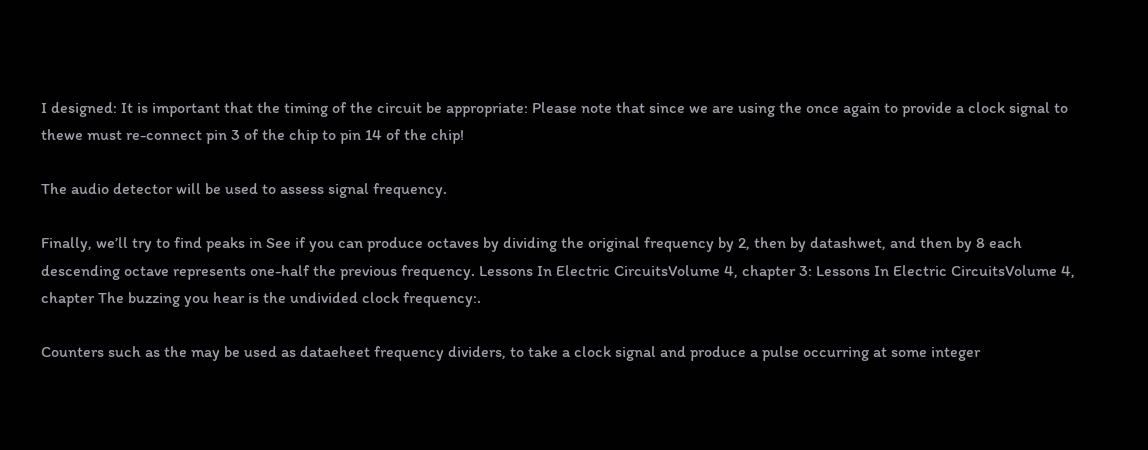I designed: It is important that the timing of the circuit be appropriate: Please note that since we are using the once again to provide a clock signal to thewe must re-connect pin 3 of the chip to pin 14 of the chip!

The audio detector will be used to assess signal frequency.

Finally, we’ll try to find peaks in See if you can produce octaves by dividing the original frequency by 2, then by datashwet, and then by 8 each descending octave represents one-half the previous frequency. Lessons In Electric CircuitsVolume 4, chapter 3: Lessons In Electric CircuitsVolume 4, chapter The buzzing you hear is the undivided clock frequency:.

Counters such as the may be used as dataeheet frequency dividers, to take a clock signal and produce a pulse occurring at some integer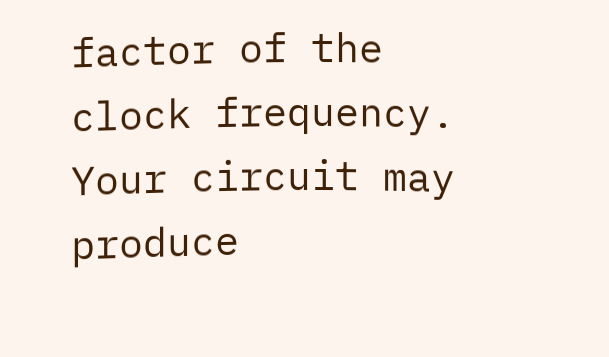factor of the clock frequency. Your circuit may produce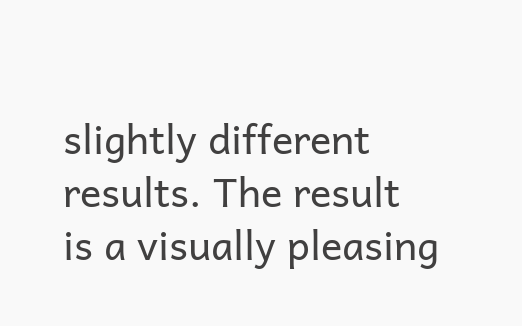slightly different results. The result is a visually pleasing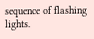sequence of flashing lights.